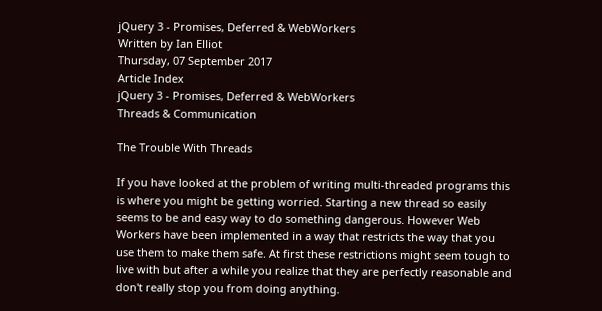jQuery 3 - Promises, Deferred & WebWorkers
Written by Ian Elliot
Thursday, 07 September 2017
Article Index
jQuery 3 - Promises, Deferred & WebWorkers
Threads & Communication

The Trouble With Threads

If you have looked at the problem of writing multi-threaded programs this is where you might be getting worried. Starting a new thread so easily seems to be and easy way to do something dangerous. However Web Workers have been implemented in a way that restricts the way that you use them to make them safe. At first these restrictions might seem tough to live with but after a while you realize that they are perfectly reasonable and don't really stop you from doing anything.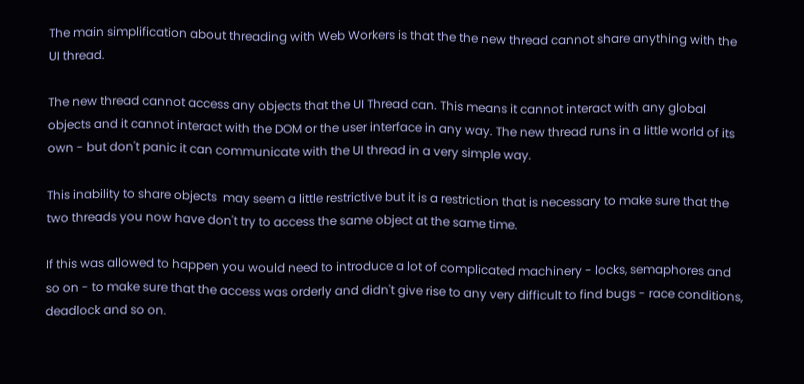The main simplification about threading with Web Workers is that the the new thread cannot share anything with the UI thread.

The new thread cannot access any objects that the UI Thread can. This means it cannot interact with any global objects and it cannot interact with the DOM or the user interface in any way. The new thread runs in a little world of its own - but don't panic it can communicate with the UI thread in a very simple way.

This inability to share objects  may seem a little restrictive but it is a restriction that is necessary to make sure that the two threads you now have don't try to access the same object at the same time.

If this was allowed to happen you would need to introduce a lot of complicated machinery - locks, semaphores and so on - to make sure that the access was orderly and didn't give rise to any very difficult to find bugs - race conditions, deadlock and so on.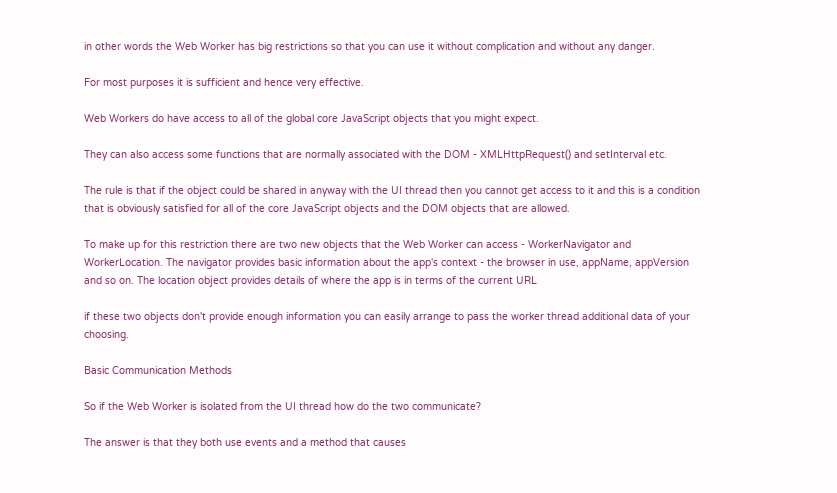in other words the Web Worker has big restrictions so that you can use it without complication and without any danger.

For most purposes it is sufficient and hence very effective.

Web Workers do have access to all of the global core JavaScript objects that you might expect.

They can also access some functions that are normally associated with the DOM - XMLHttpRequest() and setInterval etc.

The rule is that if the object could be shared in anyway with the UI thread then you cannot get access to it and this is a condition that is obviously satisfied for all of the core JavaScript objects and the DOM objects that are allowed.

To make up for this restriction there are two new objects that the Web Worker can access - WorkerNavigator and WorkerLocation. The navigator provides basic information about the app's context - the browser in use, appName, appVersion and so on. The location object provides details of where the app is in terms of the current URL

if these two objects don't provide enough information you can easily arrange to pass the worker thread additional data of your choosing.

Basic Communication Methods

So if the Web Worker is isolated from the UI thread how do the two communicate?

The answer is that they both use events and a method that causes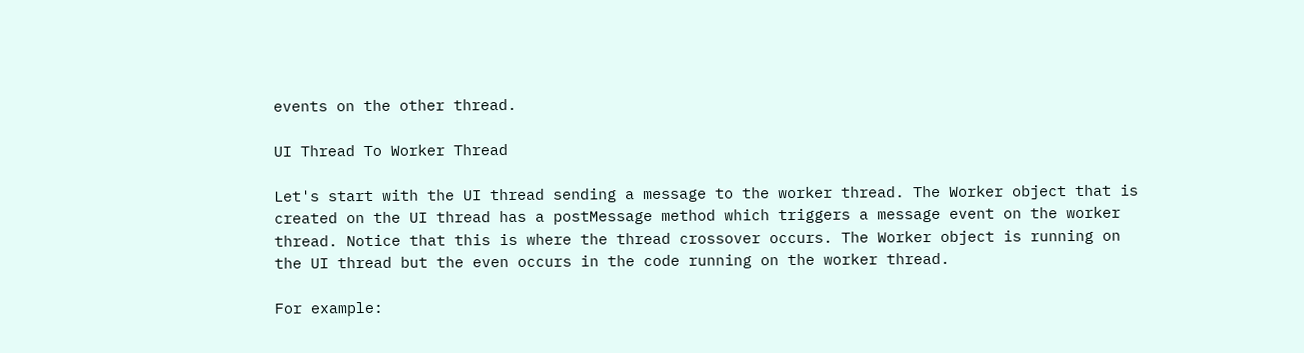events on the other thread.

UI Thread To Worker Thread

Let's start with the UI thread sending a message to the worker thread. The Worker object that is created on the UI thread has a postMessage method which triggers a message event on the worker thread. Notice that this is where the thread crossover occurs. The Worker object is running on the UI thread but the even occurs in the code running on the worker thread.

For example: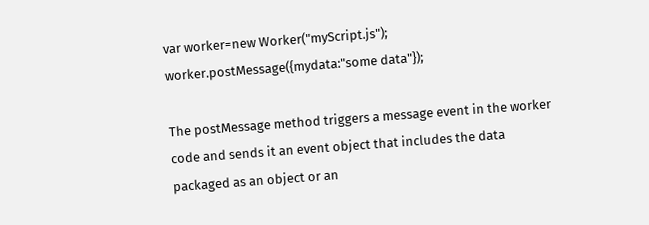var worker=new Worker("myScript.js");
worker.postMessage({mydata:"some data"});

The postMessage method triggers a message event in the worker code and sends it an event object that includes the data packaged as an object or an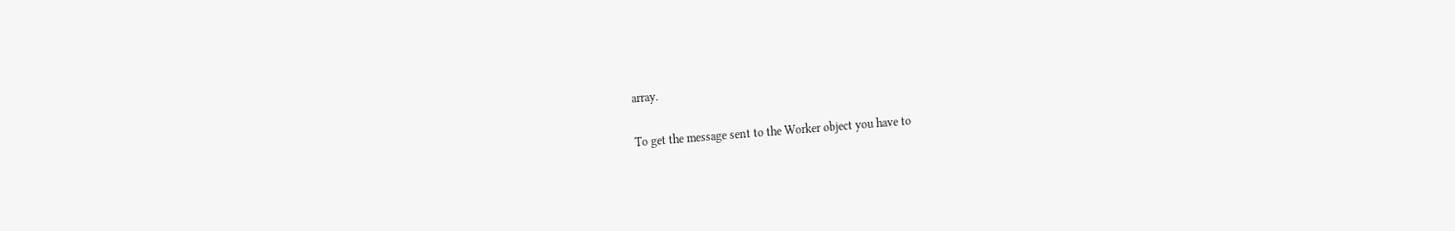array.

To get the message sent to the Worker object you have to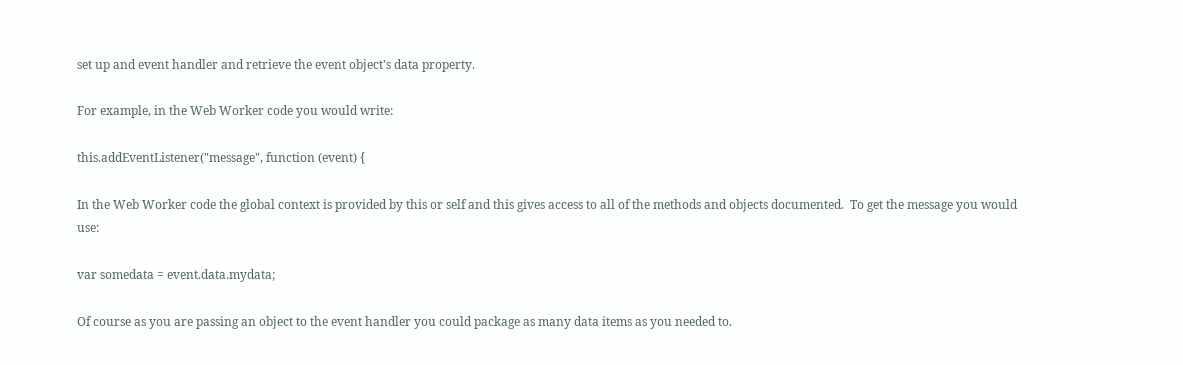set up and event handler and retrieve the event object's data property.

For example, in the Web Worker code you would write:

this.addEventListener("message", function (event) {

In the Web Worker code the global context is provided by this or self and this gives access to all of the methods and objects documented.  To get the message you would use:

var somedata = event.data.mydata;

Of course as you are passing an object to the event handler you could package as many data items as you needed to.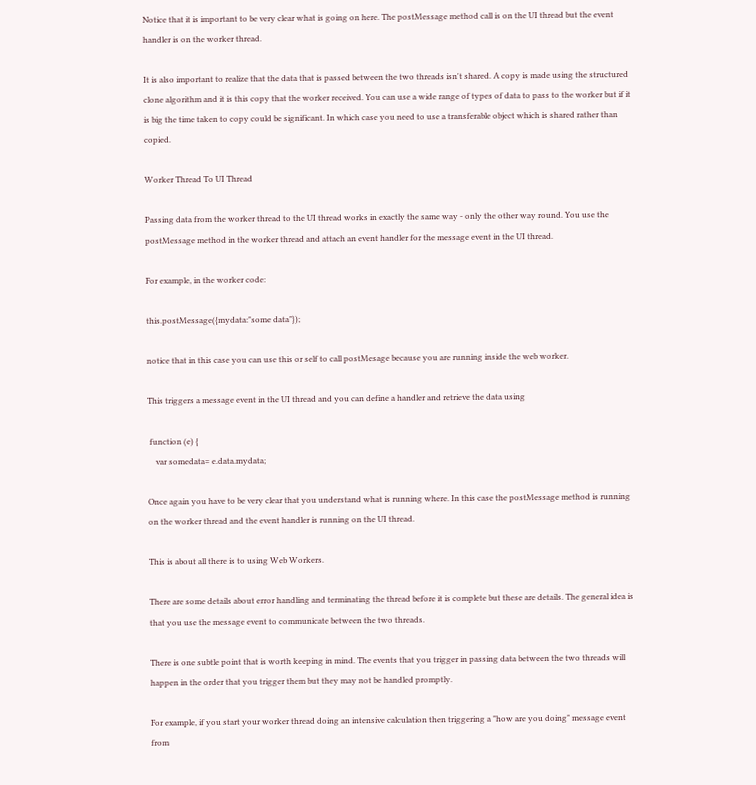Notice that it is important to be very clear what is going on here. The postMessage method call is on the UI thread but the event handler is on the worker thread.

It is also important to realize that the data that is passed between the two threads isn't shared. A copy is made using the structured clone algorithm and it is this copy that the worker received. You can use a wide range of types of data to pass to the worker but if it is big the time taken to copy could be significant. In which case you need to use a transferable object which is shared rather than copied.

Worker Thread To UI Thread

Passing data from the worker thread to the UI thread works in exactly the same way - only the other way round. You use the postMessage method in the worker thread and attach an event handler for the message event in the UI thread.

For example, in the worker code:

this.postMessage({mydata:"some data"});

notice that in this case you can use this or self to call postMesage because you are running inside the web worker.

This triggers a message event in the UI thread and you can define a handler and retrieve the data using

 function (e) {
    var somedata= e.data.mydata;

Once again you have to be very clear that you understand what is running where. In this case the postMessage method is running on the worker thread and the event handler is running on the UI thread.

This is about all there is to using Web Workers.

There are some details about error handling and terminating the thread before it is complete but these are details. The general idea is that you use the message event to communicate between the two threads.

There is one subtle point that is worth keeping in mind. The events that you trigger in passing data between the two threads will happen in the order that you trigger them but they may not be handled promptly.

For example, if you start your worker thread doing an intensive calculation then triggering a "how are you doing" message event from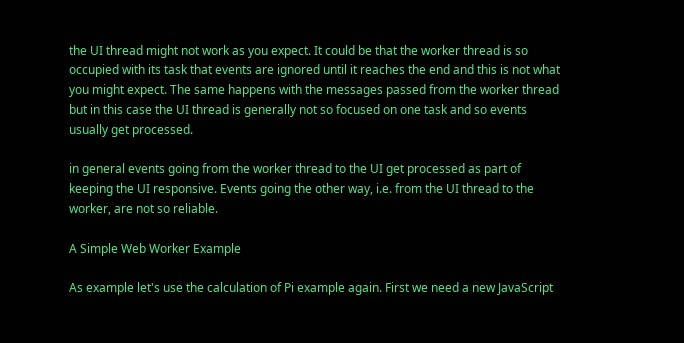the UI thread might not work as you expect. It could be that the worker thread is so occupied with its task that events are ignored until it reaches the end and this is not what you might expect. The same happens with the messages passed from the worker thread but in this case the UI thread is generally not so focused on one task and so events usually get processed.

in general events going from the worker thread to the UI get processed as part of keeping the UI responsive. Events going the other way, i.e. from the UI thread to the worker, are not so reliable.

A Simple Web Worker Example

As example let's use the calculation of Pi example again. First we need a new JavaScript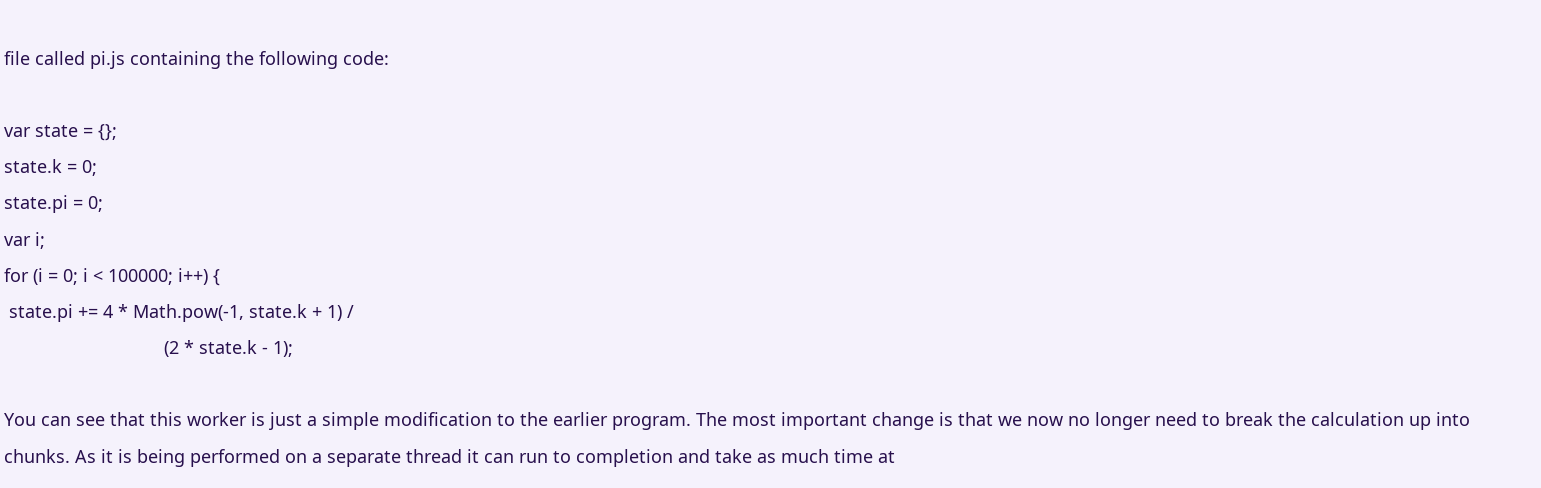file called pi.js containing the following code:

var state = {};
state.k = 0;
state.pi = 0;
var i;
for (i = 0; i < 100000; i++) {
 state.pi += 4 * Math.pow(-1, state.k + 1) /
                                (2 * state.k - 1);

You can see that this worker is just a simple modification to the earlier program. The most important change is that we now no longer need to break the calculation up into chunks. As it is being performed on a separate thread it can run to completion and take as much time at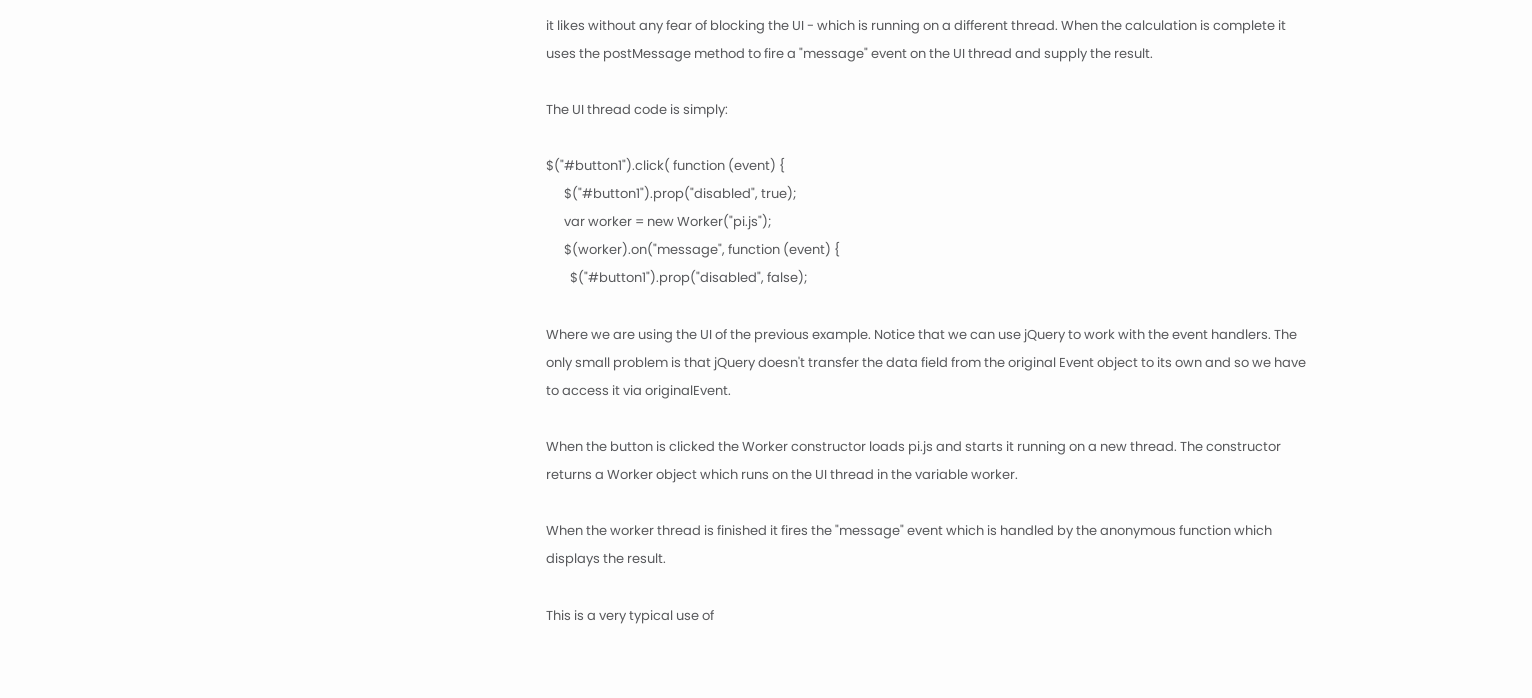it likes without any fear of blocking the UI - which is running on a different thread. When the calculation is complete it uses the postMessage method to fire a "message" event on the UI thread and supply the result.

The UI thread code is simply:

$("#button1").click( function (event) {
      $("#button1").prop("disabled", true);
      var worker = new Worker("pi.js");
      $(worker).on("message", function (event) {
        $("#button1").prop("disabled", false);

Where we are using the UI of the previous example. Notice that we can use jQuery to work with the event handlers. The only small problem is that jQuery doesn't transfer the data field from the original Event object to its own and so we have to access it via originalEvent.

When the button is clicked the Worker constructor loads pi.js and starts it running on a new thread. The constructor returns a Worker object which runs on the UI thread in the variable worker.

When the worker thread is finished it fires the "message" event which is handled by the anonymous function which displays the result.

This is a very typical use of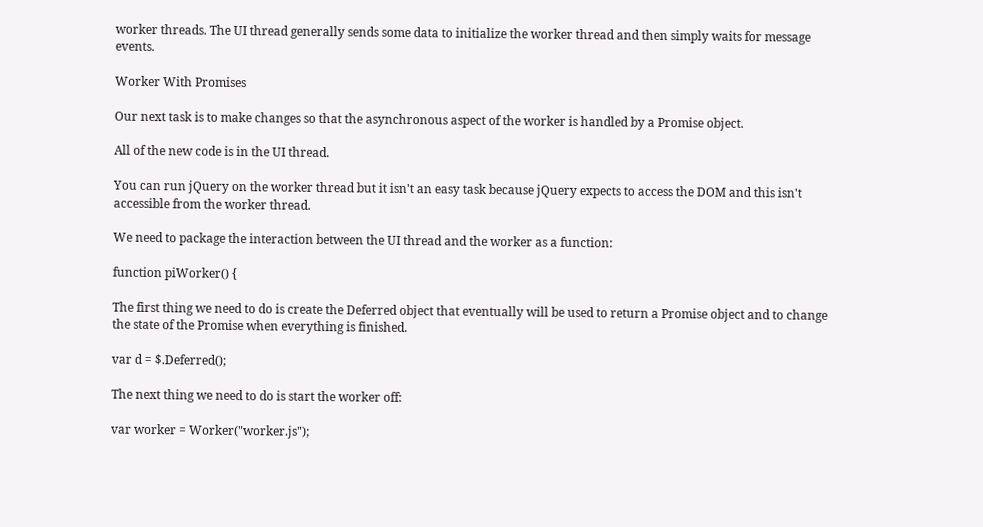worker threads. The UI thread generally sends some data to initialize the worker thread and then simply waits for message events.

Worker With Promises

Our next task is to make changes so that the asynchronous aspect of the worker is handled by a Promise object.

All of the new code is in the UI thread.

You can run jQuery on the worker thread but it isn't an easy task because jQuery expects to access the DOM and this isn't accessible from the worker thread.

We need to package the interaction between the UI thread and the worker as a function:

function piWorker() {

The first thing we need to do is create the Deferred object that eventually will be used to return a Promise object and to change the state of the Promise when everything is finished.

var d = $.Deferred();

The next thing we need to do is start the worker off:

var worker = Worker("worker.js");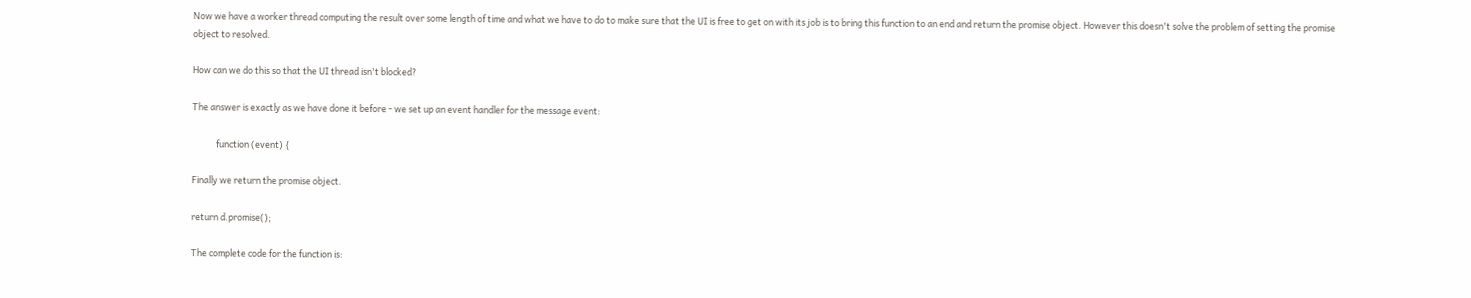Now we have a worker thread computing the result over some length of time and what we have to do to make sure that the UI is free to get on with its job is to bring this function to an end and return the promise object. However this doesn't solve the problem of setting the promise object to resolved.

How can we do this so that the UI thread isn't blocked?

The answer is exactly as we have done it before - we set up an event handler for the message event:

            function (event) {

Finally we return the promise object.

return d.promise();

The complete code for the function is: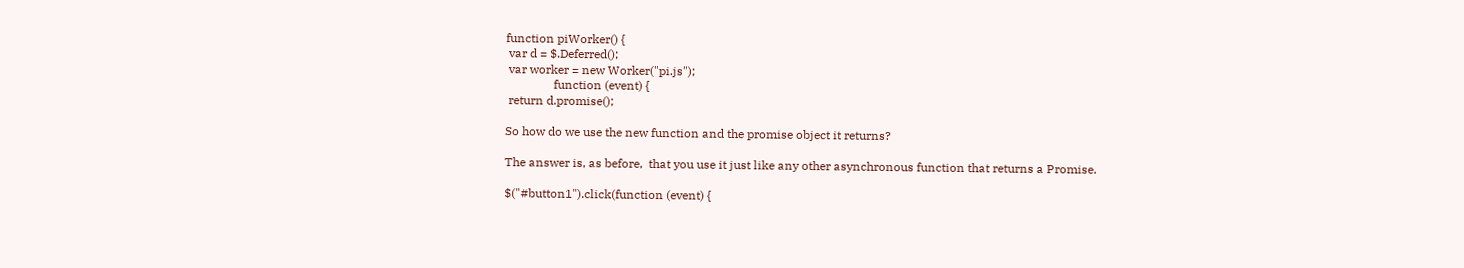function piWorker() {
 var d = $.Deferred();
 var worker = new Worker("pi.js");
                function (event) {
 return d.promise();

So how do we use the new function and the promise object it returns?

The answer is, as before,  that you use it just like any other asynchronous function that returns a Promise.

$("#button1").click(function (event) {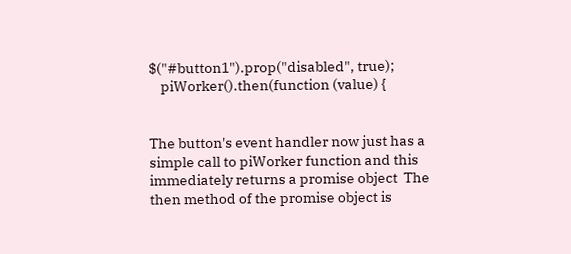$("#button1").prop("disabled", true);
    piWorker().then(function (value) {


The button's event handler now just has a simple call to piWorker function and this immediately returns a promise object  The then method of the promise object is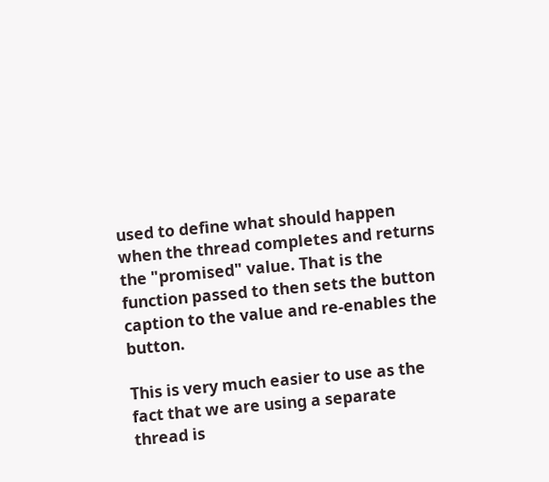used to define what should happen when the thread completes and returns the "promised" value. That is the function passed to then sets the button caption to the value and re-enables the button.

This is very much easier to use as the fact that we are using a separate thread is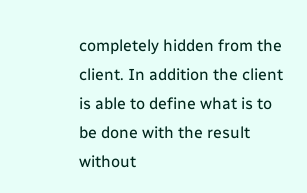completely hidden from the client. In addition the client is able to define what is to be done with the result without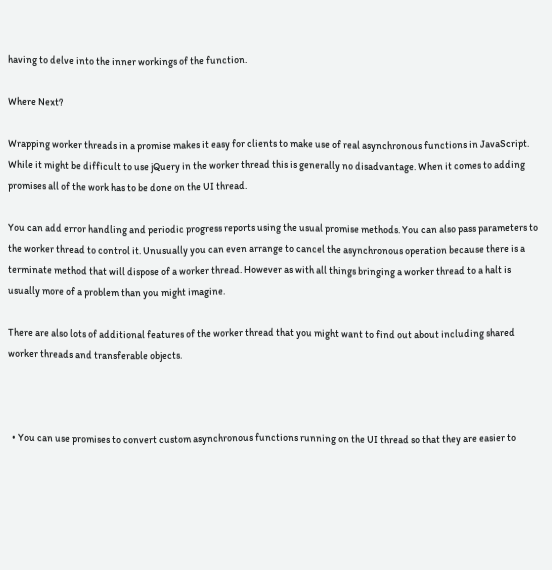having to delve into the inner workings of the function.

Where Next?

Wrapping worker threads in a promise makes it easy for clients to make use of real asynchronous functions in JavaScript. While it might be difficult to use jQuery in the worker thread this is generally no disadvantage. When it comes to adding promises all of the work has to be done on the UI thread.

You can add error handling and periodic progress reports using the usual promise methods. You can also pass parameters to the worker thread to control it. Unusually you can even arrange to cancel the asynchronous operation because there is a terminate method that will dispose of a worker thread. However as with all things bringing a worker thread to a halt is usually more of a problem than you might imagine.

There are also lots of additional features of the worker thread that you might want to find out about including shared worker threads and transferable objects.



  • You can use promises to convert custom asynchronous functions running on the UI thread so that they are easier to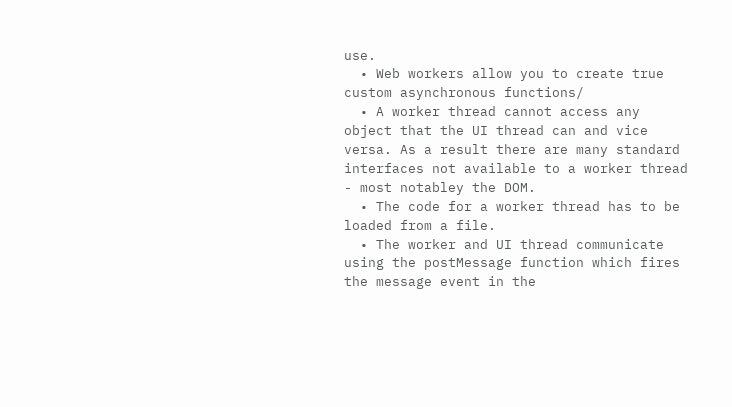use.
  • Web workers allow you to create true custom asynchronous functions/
  • A worker thread cannot access any object that the UI thread can and vice versa. As a result there are many standard interfaces not available to a worker thread - most notabley the DOM.
  • The code for a worker thread has to be loaded from a file.
  • The worker and UI thread communicate using the postMessage function which fires the message event in the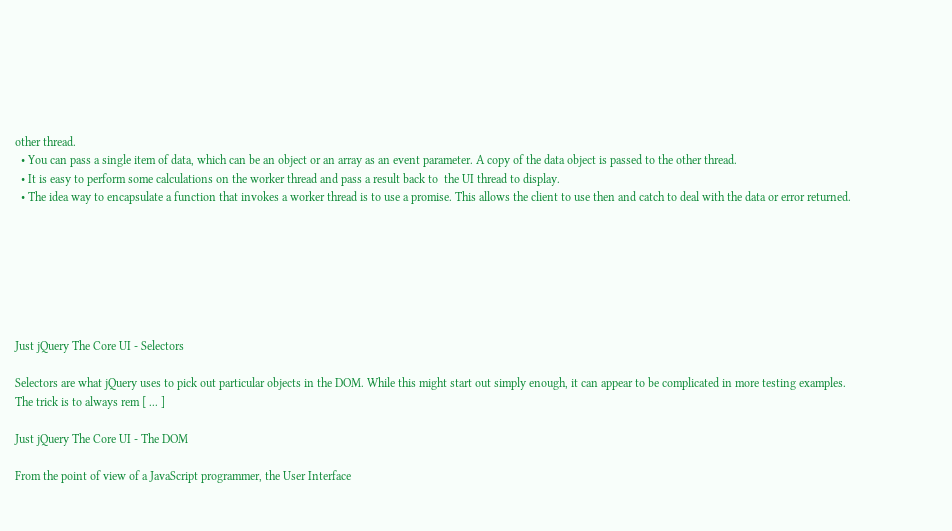other thread.
  • You can pass a single item of data, which can be an object or an array as an event parameter. A copy of the data object is passed to the other thread.
  • It is easy to perform some calculations on the worker thread and pass a result back to  the UI thread to display.
  • The idea way to encapsulate a function that invokes a worker thread is to use a promise. This allows the client to use then and catch to deal with the data or error returned.







Just jQuery The Core UI - Selectors

Selectors are what jQuery uses to pick out particular objects in the DOM. While this might start out simply enough, it can appear to be complicated in more testing examples. The trick is to always rem [ ... ]

Just jQuery The Core UI - The DOM

From the point of view of a JavaScript programmer, the User Interface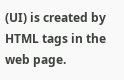(UI) is created by HTML tags in the web page.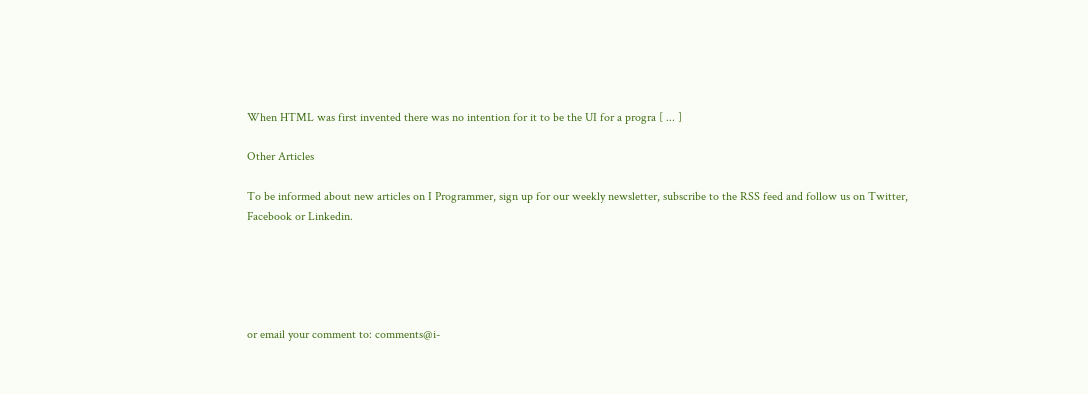When HTML was first invented there was no intention for it to be the UI for a progra [ ... ]

Other Articles

To be informed about new articles on I Programmer, sign up for our weekly newsletter, subscribe to the RSS feed and follow us on Twitter, Facebook or Linkedin.





or email your comment to: comments@i-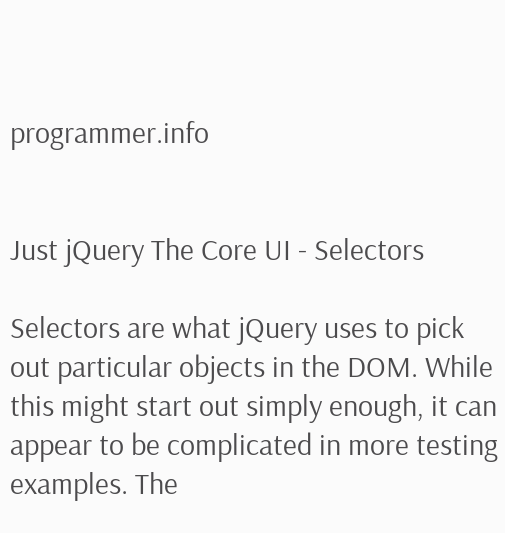programmer.info


Just jQuery The Core UI - Selectors

Selectors are what jQuery uses to pick out particular objects in the DOM. While this might start out simply enough, it can appear to be complicated in more testing examples. The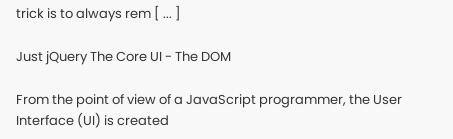trick is to always rem [ ... ]

Just jQuery The Core UI - The DOM

From the point of view of a JavaScript programmer, the User Interface (UI) is created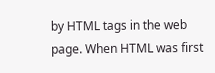by HTML tags in the web page. When HTML was first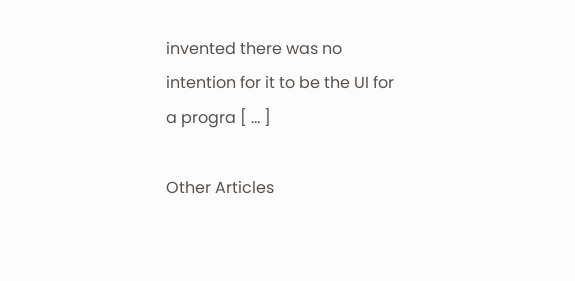invented there was no intention for it to be the UI for a progra [ ... ]

Other Articles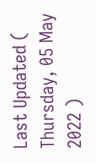Last Updated ( Thursday, 05 May 2022 )